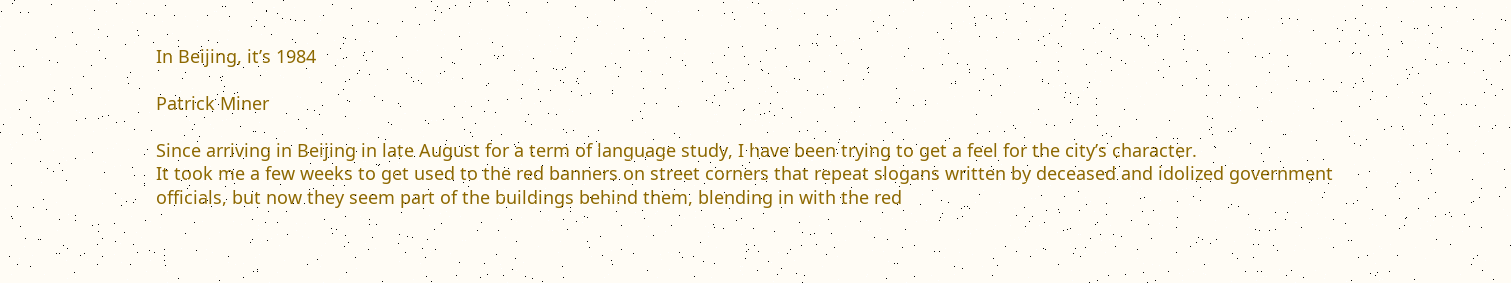In Beijing, it’s 1984

Patrick Miner

Since arriving in Beijing in late August for a term of language study, I have been trying to get a feel for the city’s character.
It took me a few weeks to get used to the red banners on street corners that repeat slogans written by deceased and idolized government officials, but now they seem part of the buildings behind them, blending in with the red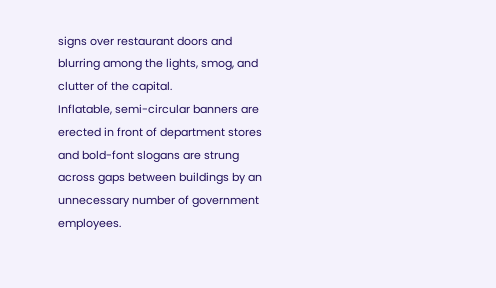signs over restaurant doors and blurring among the lights, smog, and clutter of the capital.
Inflatable, semi-circular banners are erected in front of department stores and bold-font slogans are strung across gaps between buildings by an unnecessary number of government employees.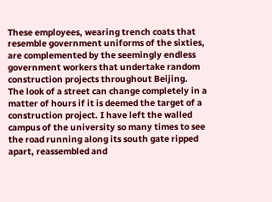These employees, wearing trench coats that resemble government uniforms of the sixties, are complemented by the seemingly endless government workers that undertake random construction projects throughout Beijing.
The look of a street can change completely in a matter of hours if it is deemed the target of a construction project. I have left the walled campus of the university so many times to see the road running along its south gate ripped apart, reassembled and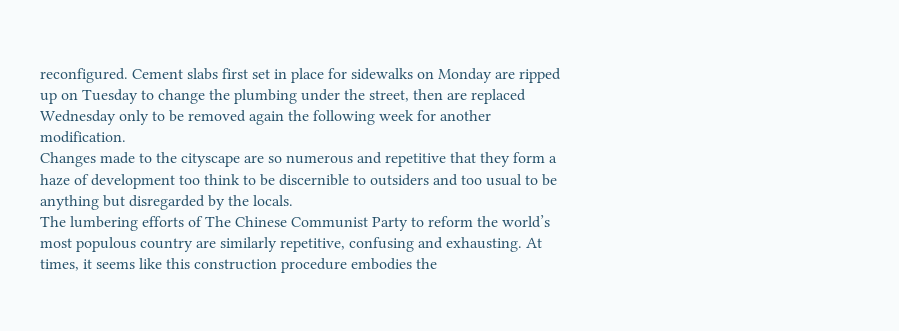reconfigured. Cement slabs first set in place for sidewalks on Monday are ripped up on Tuesday to change the plumbing under the street, then are replaced Wednesday only to be removed again the following week for another modification.
Changes made to the cityscape are so numerous and repetitive that they form a haze of development too think to be discernible to outsiders and too usual to be anything but disregarded by the locals.
The lumbering efforts of The Chinese Communist Party to reform the world’s most populous country are similarly repetitive, confusing and exhausting. At times, it seems like this construction procedure embodies the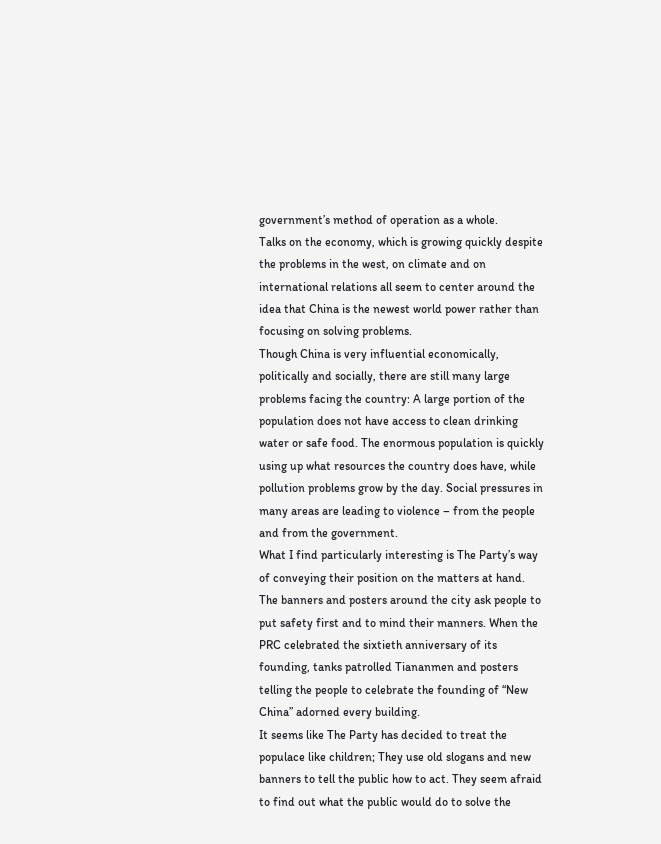government’s method of operation as a whole.
Talks on the economy, which is growing quickly despite the problems in the west, on climate and on international relations all seem to center around the idea that China is the newest world power rather than focusing on solving problems.
Though China is very influential economically, politically and socially, there are still many large problems facing the country: A large portion of the population does not have access to clean drinking water or safe food. The enormous population is quickly using up what resources the country does have, while pollution problems grow by the day. Social pressures in many areas are leading to violence – from the people and from the government.
What I find particularly interesting is The Party’s way of conveying their position on the matters at hand. The banners and posters around the city ask people to put safety first and to mind their manners. When the PRC celebrated the sixtieth anniversary of its founding, tanks patrolled Tiananmen and posters telling the people to celebrate the founding of “New China” adorned every building.
It seems like The Party has decided to treat the populace like children; They use old slogans and new banners to tell the public how to act. They seem afraid to find out what the public would do to solve the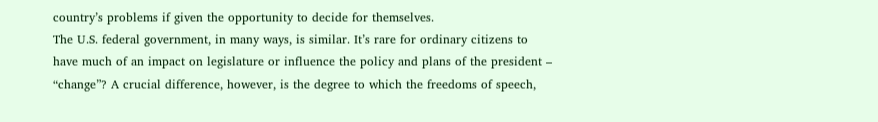country’s problems if given the opportunity to decide for themselves.
The U.S. federal government, in many ways, is similar. It’s rare for ordinary citizens to have much of an impact on legislature or influence the policy and plans of the president – “change”? A crucial difference, however, is the degree to which the freedoms of speech,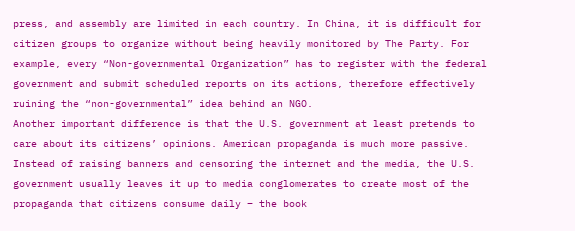press, and assembly are limited in each country. In China, it is difficult for citizen groups to organize without being heavily monitored by The Party. For example, every “Non-governmental Organization” has to register with the federal government and submit scheduled reports on its actions, therefore effectively ruining the “non-governmental” idea behind an NGO.
Another important difference is that the U.S. government at least pretends to care about its citizens’ opinions. American propaganda is much more passive. Instead of raising banners and censoring the internet and the media, the U.S. government usually leaves it up to media conglomerates to create most of the propaganda that citizens consume daily – the book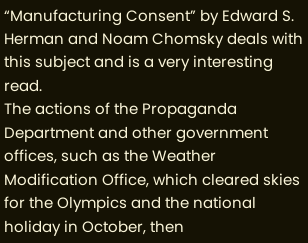“Manufacturing Consent” by Edward S. Herman and Noam Chomsky deals with this subject and is a very interesting read.
The actions of the Propaganda Department and other government offices, such as the Weather Modification Office, which cleared skies for the Olympics and the national holiday in October, then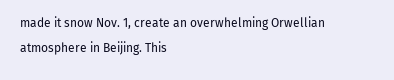made it snow Nov. 1, create an overwhelming Orwellian atmosphere in Beijing. This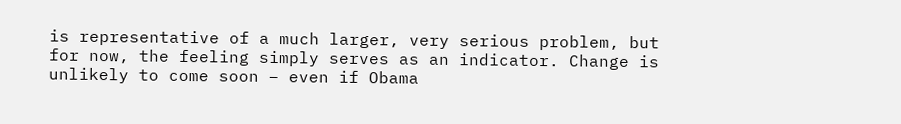is representative of a much larger, very serious problem, but for now, the feeling simply serves as an indicator. Change is unlikely to come soon – even if Obama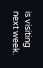is visiting next week.